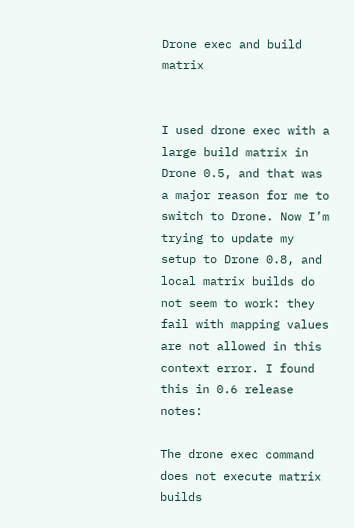Drone exec and build matrix


I used drone exec with a large build matrix in Drone 0.5, and that was a major reason for me to switch to Drone. Now I’m trying to update my setup to Drone 0.8, and local matrix builds do not seem to work: they fail with mapping values are not allowed in this context error. I found this in 0.6 release notes:

The drone exec command does not execute matrix builds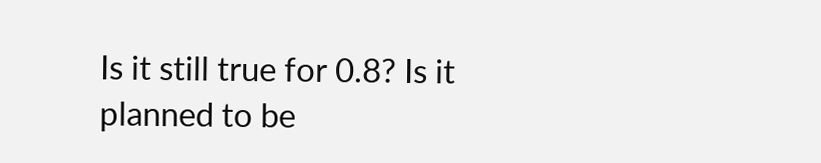Is it still true for 0.8? Is it planned to be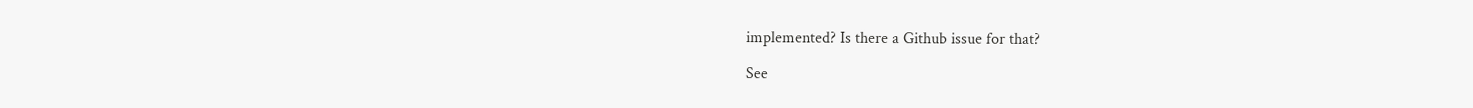implemented? Is there a Github issue for that?

See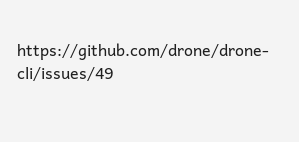https://github.com/drone/drone-cli/issues/49